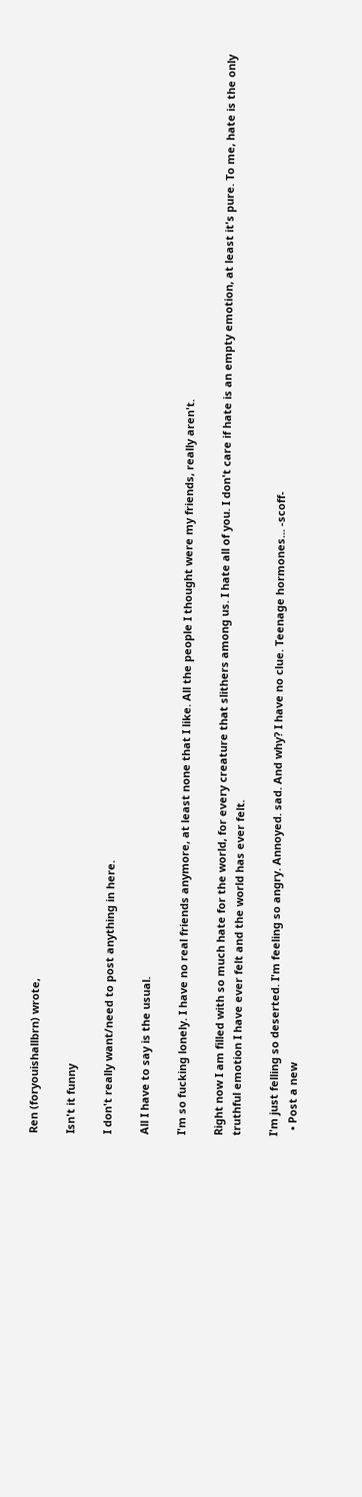Ren (foryouishallbrn) wrote,

Isn't it funny

I don't really want/need to post anything in here.

All I have to say is the usual.

I'm so fucking lonely. I have no real friends anymore, at least none that I like. All the people I thought were my friends, really aren't.

Right now I am filled with so much hate for the world, for every creature that slithers among us. I hate all of you. I don't care if hate is an empty emotion, at least it's pure. To me, hate is the only truthful emotion I have ever felt and the world has ever felt.

I'm just felling so deserted. I'm feeling so angry. Annoyed. sad. And why? I have no clue. Teenage hormones... -scoff-
  • Post a new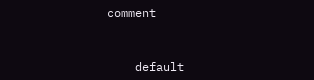comment


    default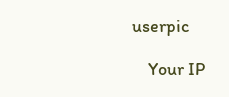userpic

    Your IP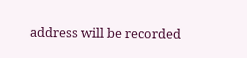address will be recorded